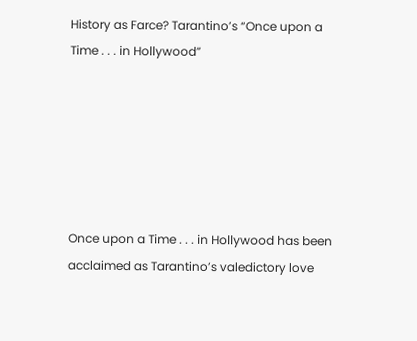History as Farce? Tarantino’s “Once upon a Time . . . in Hollywood”






Once upon a Time . . . in Hollywood has been acclaimed as Tarantino’s valedictory love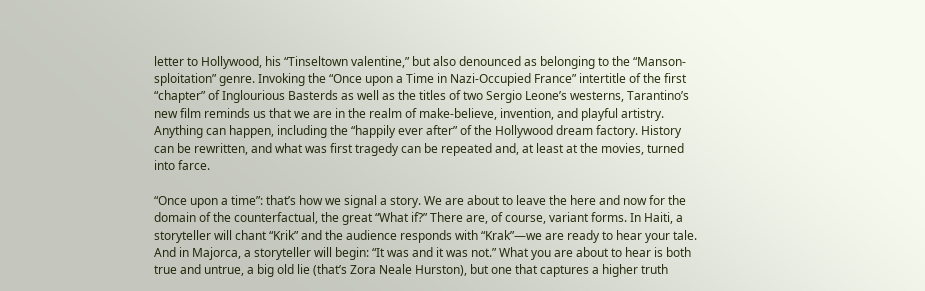letter to Hollywood, his “Tinseltown valentine,” but also denounced as belonging to the “Manson-sploitation” genre. Invoking the “Once upon a Time in Nazi-Occupied France” intertitle of the first “chapter” of Inglourious Basterds as well as the titles of two Sergio Leone’s westerns, Tarantino’s new film reminds us that we are in the realm of make-believe, invention, and playful artistry. Anything can happen, including the “happily ever after” of the Hollywood dream factory. History can be rewritten, and what was first tragedy can be repeated and, at least at the movies, turned into farce.

“Once upon a time”: that’s how we signal a story. We are about to leave the here and now for the domain of the counterfactual, the great “What if?” There are, of course, variant forms. In Haiti, a storyteller will chant “Krik” and the audience responds with “Krak”—we are ready to hear your tale. And in Majorca, a storyteller will begin: “It was and it was not.” What you are about to hear is both true and untrue, a big old lie (that’s Zora Neale Hurston), but one that captures a higher truth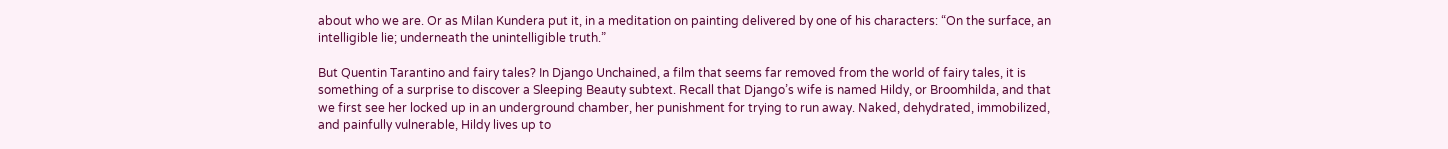about who we are. Or as Milan Kundera put it, in a meditation on painting delivered by one of his characters: “On the surface, an intelligible lie; underneath the unintelligible truth.”

But Quentin Tarantino and fairy tales? In Django Unchained, a film that seems far removed from the world of fairy tales, it is something of a surprise to discover a Sleeping Beauty subtext. Recall that Django’s wife is named Hildy, or Broomhilda, and that we first see her locked up in an underground chamber, her punishment for trying to run away. Naked, dehydrated, immobilized, and painfully vulnerable, Hildy lives up to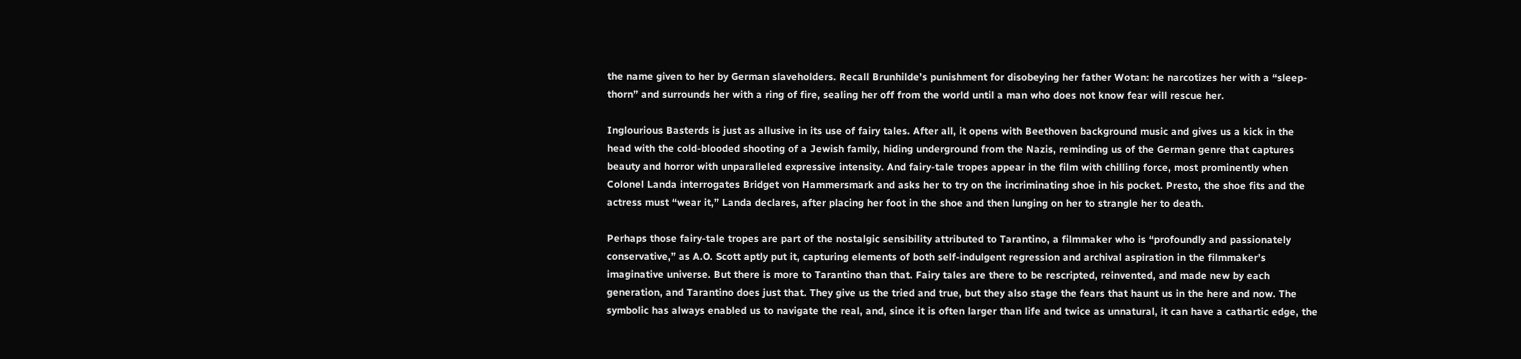the name given to her by German slaveholders. Recall Brunhilde’s punishment for disobeying her father Wotan: he narcotizes her with a “sleep-thorn” and surrounds her with a ring of fire, sealing her off from the world until a man who does not know fear will rescue her.

Inglourious Basterds is just as allusive in its use of fairy tales. After all, it opens with Beethoven background music and gives us a kick in the head with the cold-blooded shooting of a Jewish family, hiding underground from the Nazis, reminding us of the German genre that captures beauty and horror with unparalleled expressive intensity. And fairy-tale tropes appear in the film with chilling force, most prominently when Colonel Landa interrogates Bridget von Hammersmark and asks her to try on the incriminating shoe in his pocket. Presto, the shoe fits and the actress must “wear it,” Landa declares, after placing her foot in the shoe and then lunging on her to strangle her to death.

Perhaps those fairy-tale tropes are part of the nostalgic sensibility attributed to Tarantino, a filmmaker who is “profoundly and passionately conservative,” as A.O. Scott aptly put it, capturing elements of both self-indulgent regression and archival aspiration in the filmmaker’s imaginative universe. But there is more to Tarantino than that. Fairy tales are there to be rescripted, reinvented, and made new by each generation, and Tarantino does just that. They give us the tried and true, but they also stage the fears that haunt us in the here and now. The symbolic has always enabled us to navigate the real, and, since it is often larger than life and twice as unnatural, it can have a cathartic edge, the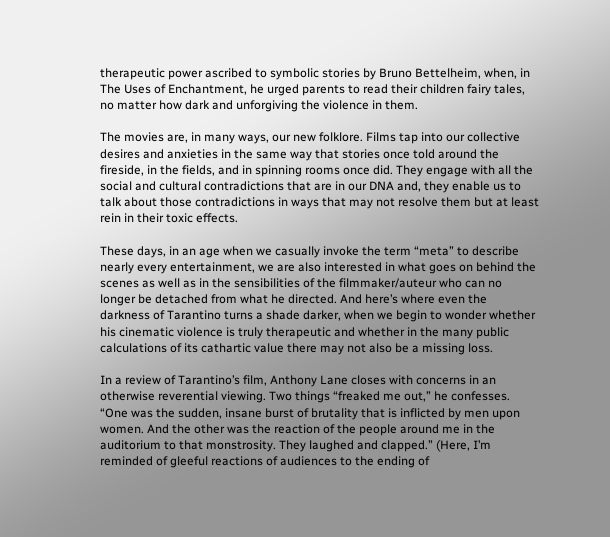therapeutic power ascribed to symbolic stories by Bruno Bettelheim, when, in The Uses of Enchantment, he urged parents to read their children fairy tales, no matter how dark and unforgiving the violence in them.

The movies are, in many ways, our new folklore. Films tap into our collective desires and anxieties in the same way that stories once told around the fireside, in the fields, and in spinning rooms once did. They engage with all the social and cultural contradictions that are in our DNA and, they enable us to talk about those contradictions in ways that may not resolve them but at least rein in their toxic effects.

These days, in an age when we casually invoke the term “meta” to describe nearly every entertainment, we are also interested in what goes on behind the scenes as well as in the sensibilities of the filmmaker/auteur who can no longer be detached from what he directed. And here’s where even the darkness of Tarantino turns a shade darker, when we begin to wonder whether his cinematic violence is truly therapeutic and whether in the many public calculations of its cathartic value there may not also be a missing loss.

In a review of Tarantino’s film, Anthony Lane closes with concerns in an otherwise reverential viewing. Two things “freaked me out,” he confesses. “One was the sudden, insane burst of brutality that is inflicted by men upon women. And the other was the reaction of the people around me in the auditorium to that monstrosity. They laughed and clapped.” (Here, I’m reminded of gleeful reactions of audiences to the ending of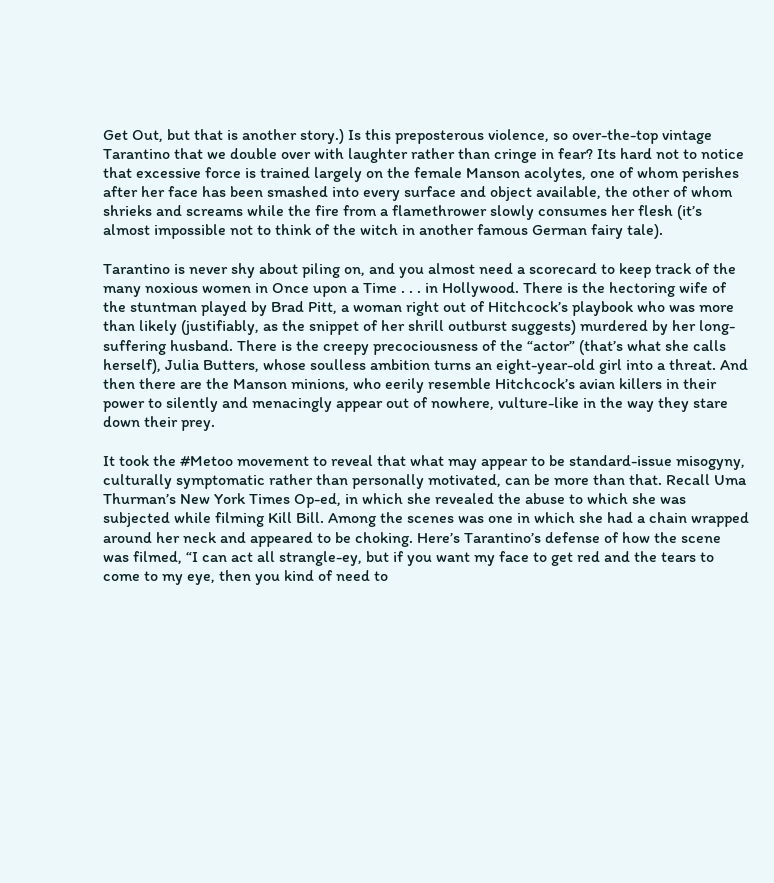Get Out, but that is another story.) Is this preposterous violence, so over-the-top vintage Tarantino that we double over with laughter rather than cringe in fear? Its hard not to notice that excessive force is trained largely on the female Manson acolytes, one of whom perishes after her face has been smashed into every surface and object available, the other of whom shrieks and screams while the fire from a flamethrower slowly consumes her flesh (it’s almost impossible not to think of the witch in another famous German fairy tale).

Tarantino is never shy about piling on, and you almost need a scorecard to keep track of the many noxious women in Once upon a Time . . . in Hollywood. There is the hectoring wife of the stuntman played by Brad Pitt, a woman right out of Hitchcock’s playbook who was more than likely (justifiably, as the snippet of her shrill outburst suggests) murdered by her long-suffering husband. There is the creepy precociousness of the “actor” (that’s what she calls herself), Julia Butters, whose soulless ambition turns an eight-year-old girl into a threat. And then there are the Manson minions, who eerily resemble Hitchcock’s avian killers in their power to silently and menacingly appear out of nowhere, vulture-like in the way they stare down their prey.

It took the #Metoo movement to reveal that what may appear to be standard-issue misogyny, culturally symptomatic rather than personally motivated, can be more than that. Recall Uma Thurman’s New York Times Op-ed, in which she revealed the abuse to which she was subjected while filming Kill Bill. Among the scenes was one in which she had a chain wrapped around her neck and appeared to be choking. Here’s Tarantino’s defense of how the scene was filmed, “I can act all strangle-ey, but if you want my face to get red and the tears to come to my eye, then you kind of need to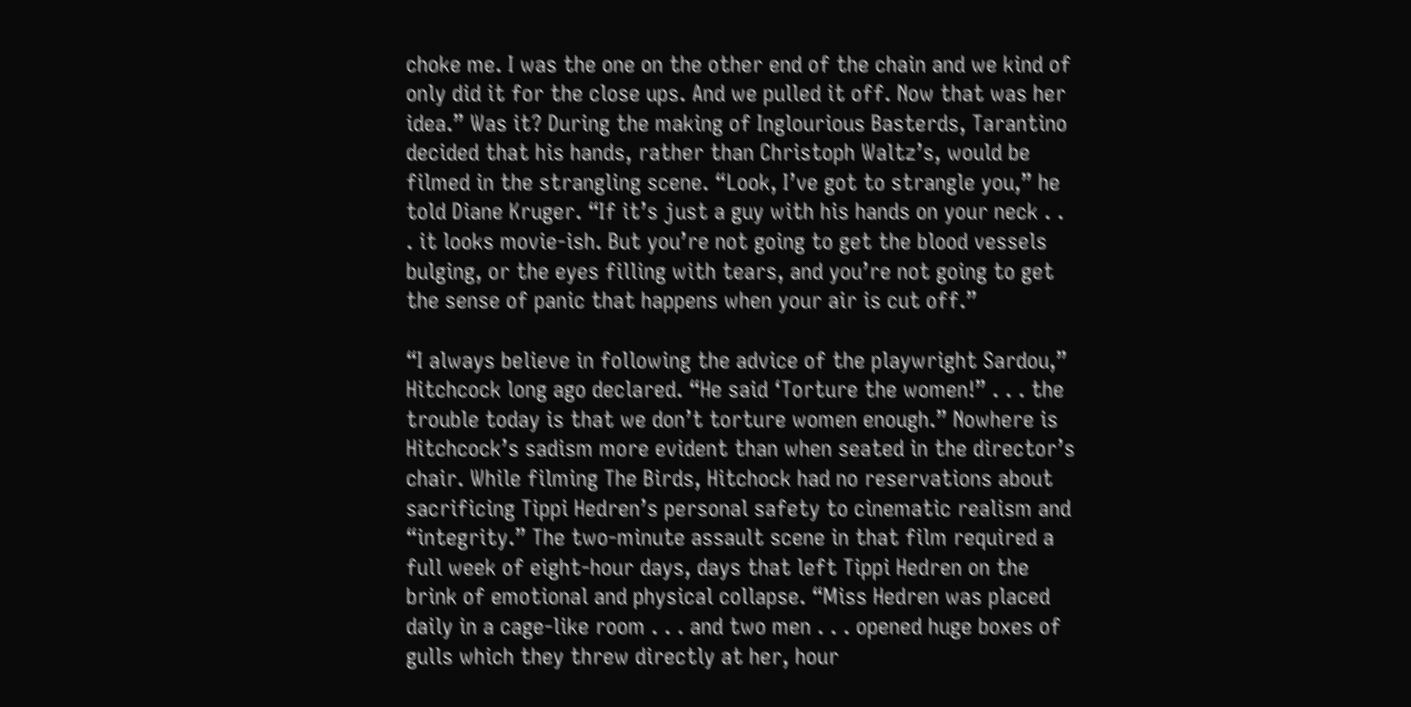choke me. I was the one on the other end of the chain and we kind of only did it for the close ups. And we pulled it off. Now that was her idea.” Was it? During the making of Inglourious Basterds, Tarantino decided that his hands, rather than Christoph Waltz’s, would be filmed in the strangling scene. “Look, I’ve got to strangle you,” he told Diane Kruger. “If it’s just a guy with his hands on your neck . . . it looks movie-ish. But you’re not going to get the blood vessels bulging, or the eyes filling with tears, and you’re not going to get the sense of panic that happens when your air is cut off.”

“I always believe in following the advice of the playwright Sardou,” Hitchcock long ago declared. “He said ‘Torture the women!” . . . the trouble today is that we don’t torture women enough.” Nowhere is Hitchcock’s sadism more evident than when seated in the director’s chair. While filming The Birds, Hitchock had no reservations about sacrificing Tippi Hedren’s personal safety to cinematic realism and “integrity.” The two-minute assault scene in that film required a full week of eight-hour days, days that left Tippi Hedren on the brink of emotional and physical collapse. “Miss Hedren was placed daily in a cage-like room . . . and two men . . . opened huge boxes of gulls which they threw directly at her, hour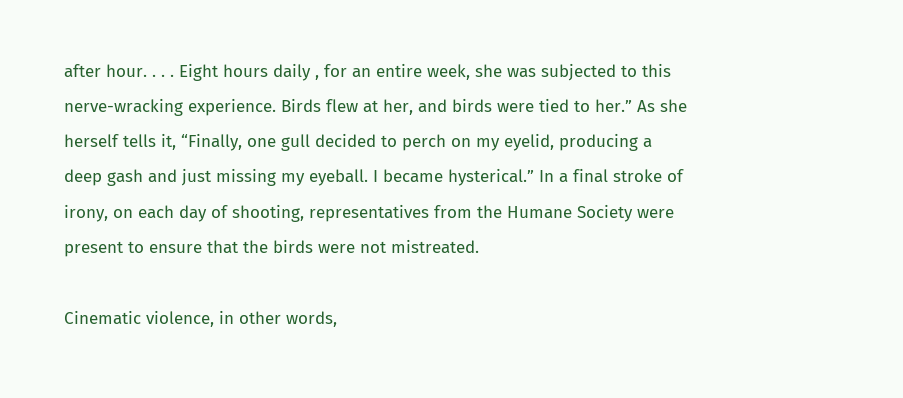after hour. . . . Eight hours daily , for an entire week, she was subjected to this nerve-wracking experience. Birds flew at her, and birds were tied to her.” As she herself tells it, “Finally, one gull decided to perch on my eyelid, producing a deep gash and just missing my eyeball. I became hysterical.” In a final stroke of irony, on each day of shooting, representatives from the Humane Society were present to ensure that the birds were not mistreated.

Cinematic violence, in other words,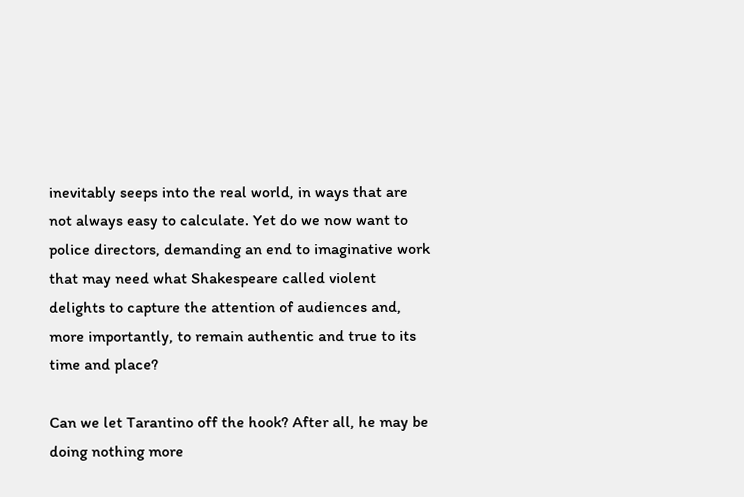inevitably seeps into the real world, in ways that are not always easy to calculate. Yet do we now want to police directors, demanding an end to imaginative work that may need what Shakespeare called violent delights to capture the attention of audiences and, more importantly, to remain authentic and true to its time and place?

Can we let Tarantino off the hook? After all, he may be doing nothing more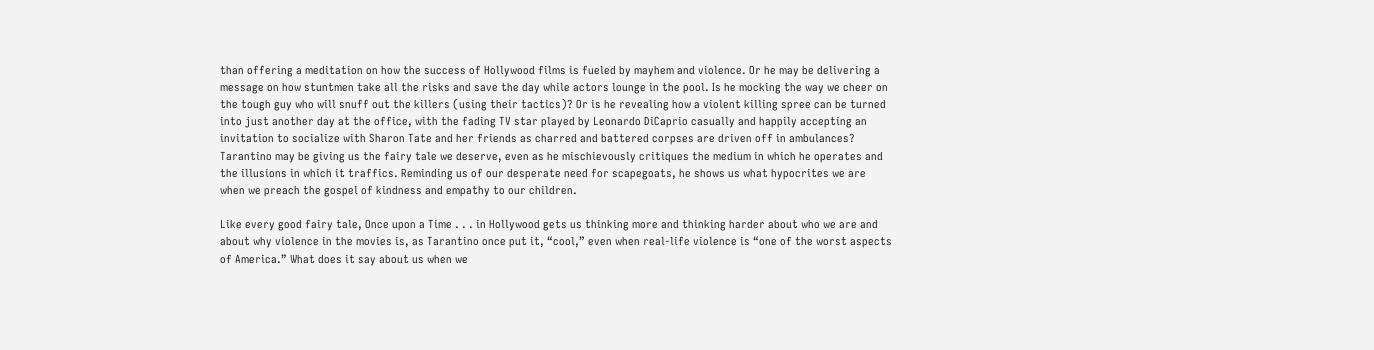than offering a meditation on how the success of Hollywood films is fueled by mayhem and violence. Or he may be delivering a message on how stuntmen take all the risks and save the day while actors lounge in the pool. Is he mocking the way we cheer on the tough guy who will snuff out the killers (using their tactics)? Or is he revealing how a violent killing spree can be turned into just another day at the office, with the fading TV star played by Leonardo DiCaprio casually and happily accepting an invitation to socialize with Sharon Tate and her friends as charred and battered corpses are driven off in ambulances? Tarantino may be giving us the fairy tale we deserve, even as he mischievously critiques the medium in which he operates and the illusions in which it traffics. Reminding us of our desperate need for scapegoats, he shows us what hypocrites we are when we preach the gospel of kindness and empathy to our children.

Like every good fairy tale, Once upon a Time . . . in Hollywood gets us thinking more and thinking harder about who we are and about why violence in the movies is, as Tarantino once put it, “cool,” even when real-life violence is “one of the worst aspects of America.” What does it say about us when we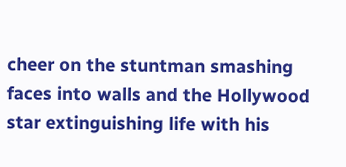cheer on the stuntman smashing faces into walls and the Hollywood star extinguishing life with his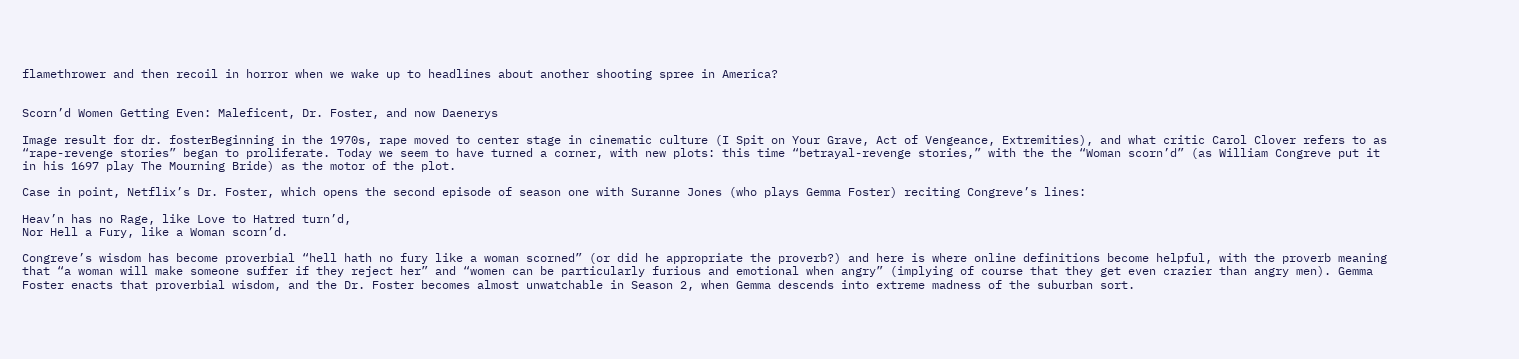flamethrower and then recoil in horror when we wake up to headlines about another shooting spree in America?


Scorn’d Women Getting Even: Maleficent, Dr. Foster, and now Daenerys

Image result for dr. fosterBeginning in the 1970s, rape moved to center stage in cinematic culture (I Spit on Your Grave, Act of Vengeance, Extremities), and what critic Carol Clover refers to as “rape-revenge stories” began to proliferate. Today we seem to have turned a corner, with new plots: this time “betrayal-revenge stories,” with the the “Woman scorn’d” (as William Congreve put it in his 1697 play The Mourning Bride) as the motor of the plot.

Case in point, Netflix’s Dr. Foster, which opens the second episode of season one with Suranne Jones (who plays Gemma Foster) reciting Congreve’s lines:

Heav’n has no Rage, like Love to Hatred turn’d,
Nor Hell a Fury, like a Woman scorn’d.

Congreve’s wisdom has become proverbial “hell hath no fury like a woman scorned” (or did he appropriate the proverb?) and here is where online definitions become helpful, with the proverb meaning  that “a woman will make someone suffer if they reject her” and “women can be particularly furious and emotional when angry” (implying of course that they get even crazier than angry men). Gemma Foster enacts that proverbial wisdom, and the Dr. Foster becomes almost unwatchable in Season 2, when Gemma descends into extreme madness of the suburban sort.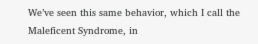We’ve seen this same behavior, which I call the Maleficent Syndrome, in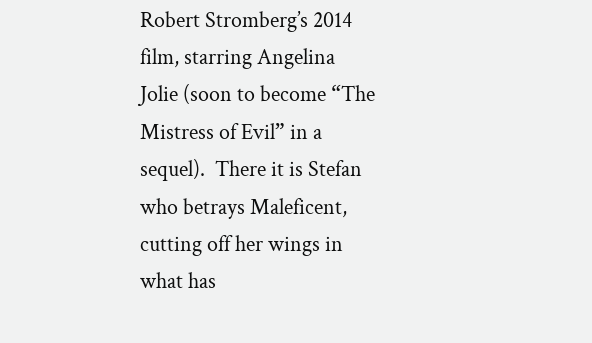Robert Stromberg’s 2014 film, starring Angelina Jolie (soon to become “The Mistress of Evil” in a sequel).  There it is Stefan who betrays Maleficent, cutting off her wings in what has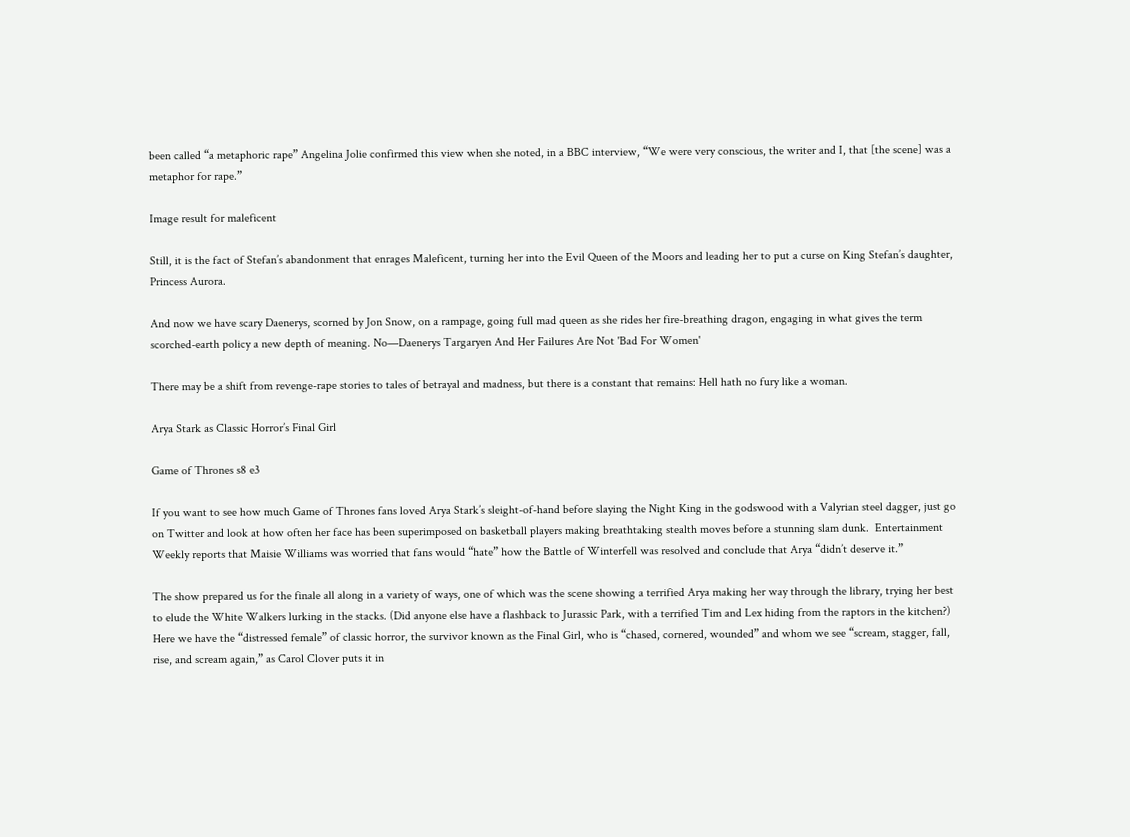been called “a metaphoric rape” Angelina Jolie confirmed this view when she noted, in a BBC interview, “We were very conscious, the writer and I, that [the scene] was a metaphor for rape.”

Image result for maleficent

Still, it is the fact of Stefan’s abandonment that enrages Maleficent, turning her into the Evil Queen of the Moors and leading her to put a curse on King Stefan’s daughter, Princess Aurora.

And now we have scary Daenerys, scorned by Jon Snow, on a rampage, going full mad queen as she rides her fire-breathing dragon, engaging in what gives the term scorched-earth policy a new depth of meaning. No—Daenerys Targaryen And Her Failures Are Not 'Bad For Women'

There may be a shift from revenge-rape stories to tales of betrayal and madness, but there is a constant that remains: Hell hath no fury like a woman.

Arya Stark as Classic Horror’s Final Girl

Game of Thrones s8 e3

If you want to see how much Game of Thrones fans loved Arya Stark’s sleight-of-hand before slaying the Night King in the godswood with a Valyrian steel dagger, just go on Twitter and look at how often her face has been superimposed on basketball players making breathtaking stealth moves before a stunning slam dunk.  Entertainment Weekly reports that Maisie Williams was worried that fans would “hate” how the Battle of Winterfell was resolved and conclude that Arya “didn’t deserve it.”

The show prepared us for the finale all along in a variety of ways, one of which was the scene showing a terrified Arya making her way through the library, trying her best to elude the White Walkers lurking in the stacks. (Did anyone else have a flashback to Jurassic Park, with a terrified Tim and Lex hiding from the raptors in the kitchen?) Here we have the “distressed female” of classic horror, the survivor known as the Final Girl, who is “chased, cornered, wounded” and whom we see “scream, stagger, fall, rise, and scream again,” as Carol Clover puts it in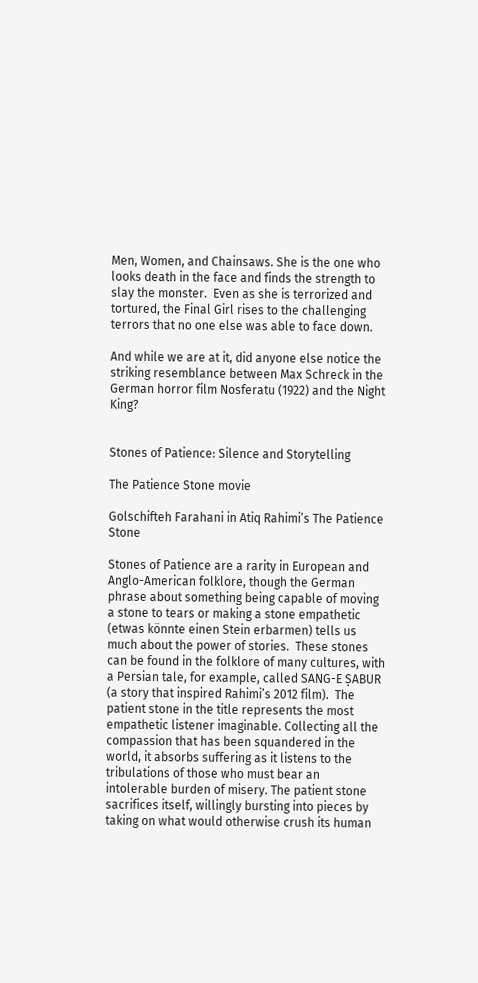Men, Women, and Chainsaws. She is the one who looks death in the face and finds the strength to slay the monster.  Even as she is terrorized and tortured, the Final Girl rises to the challenging terrors that no one else was able to face down.

And while we are at it, did anyone else notice the striking resemblance between Max Schreck in the German horror film Nosferatu (1922) and the Night King?


Stones of Patience: Silence and Storytelling

The Patience Stone movie

Golschifteh Farahani in Atiq Rahimi’s The Patience Stone

Stones of Patience are a rarity in European and Anglo-American folklore, though the German phrase about something being capable of moving a stone to tears or making a stone empathetic (etwas könnte einen Stein erbarmen) tells us much about the power of stories.  These stones can be found in the folklore of many cultures, with a Persian tale, for example, called SANG-E ṢABUR (a story that inspired Rahimi’s 2012 film).  The patient stone in the title represents the most empathetic listener imaginable. Collecting all the compassion that has been squandered in the world, it absorbs suffering as it listens to the tribulations of those who must bear an intolerable burden of misery. The patient stone sacrifices itself, willingly bursting into pieces by taking on what would otherwise crush its human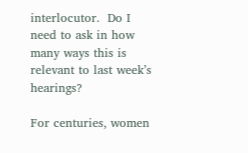interlocutor.  Do I need to ask in how many ways this is relevant to last week’s hearings?

For centuries, women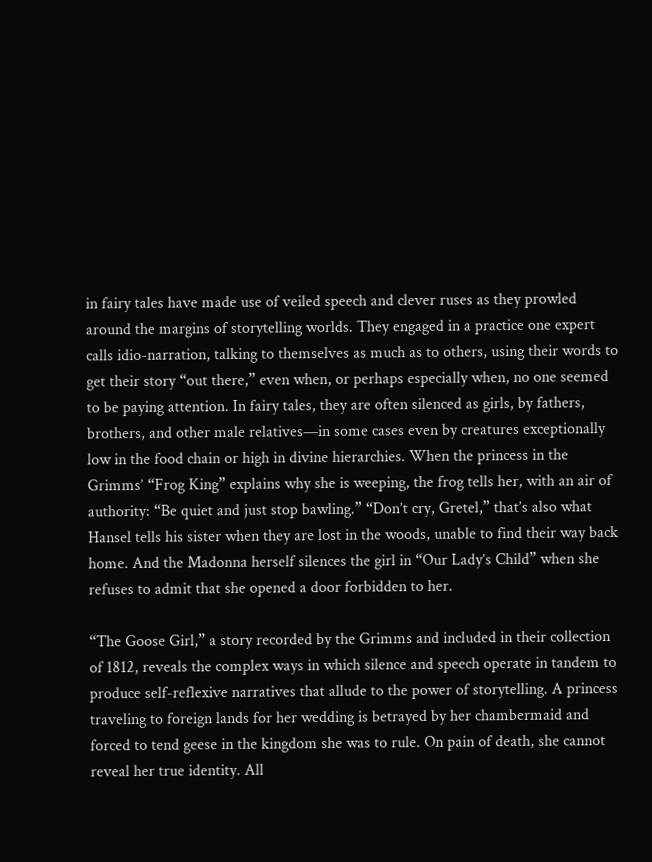in fairy tales have made use of veiled speech and clever ruses as they prowled around the margins of storytelling worlds. They engaged in a practice one expert calls idio-narration, talking to themselves as much as to others, using their words to get their story “out there,” even when, or perhaps especially when, no one seemed to be paying attention. In fairy tales, they are often silenced as girls, by fathers, brothers, and other male relatives—in some cases even by creatures exceptionally low in the food chain or high in divine hierarchies. When the princess in the Grimms’ “Frog King” explains why she is weeping, the frog tells her, with an air of authority: “Be quiet and just stop bawling.” “Don’t cry, Gretel,” that’s also what Hansel tells his sister when they are lost in the woods, unable to find their way back home. And the Madonna herself silences the girl in “Our Lady’s Child” when she refuses to admit that she opened a door forbidden to her.

“The Goose Girl,” a story recorded by the Grimms and included in their collection of 1812, reveals the complex ways in which silence and speech operate in tandem to produce self-reflexive narratives that allude to the power of storytelling. A princess traveling to foreign lands for her wedding is betrayed by her chambermaid and forced to tend geese in the kingdom she was to rule. On pain of death, she cannot reveal her true identity. All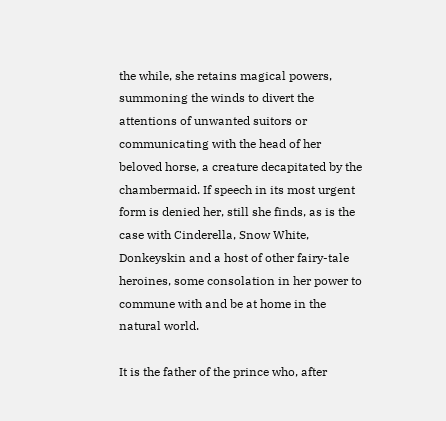the while, she retains magical powers, summoning the winds to divert the attentions of unwanted suitors or communicating with the head of her beloved horse, a creature decapitated by the chambermaid. If speech in its most urgent form is denied her, still she finds, as is the case with Cinderella, Snow White, Donkeyskin and a host of other fairy-tale heroines, some consolation in her power to commune with and be at home in the natural world.

It is the father of the prince who, after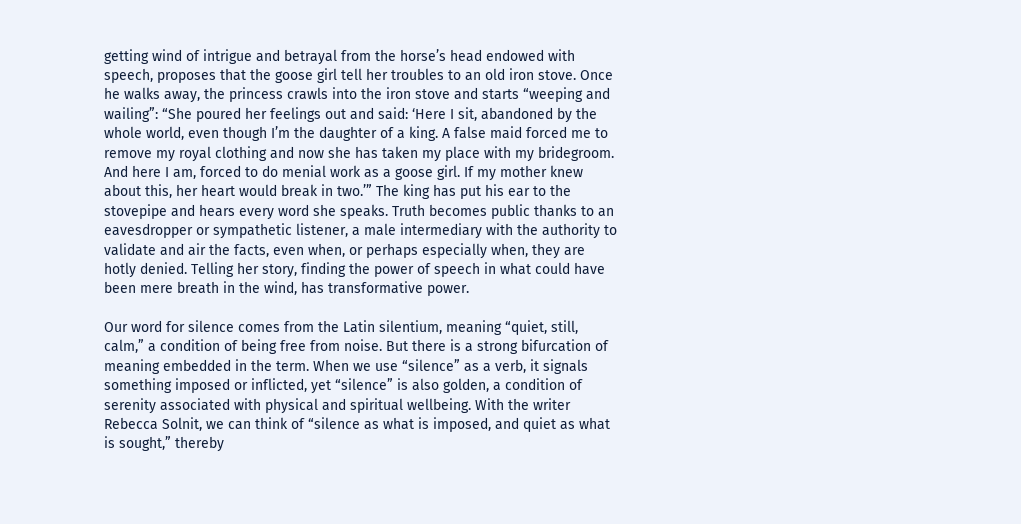getting wind of intrigue and betrayal from the horse’s head endowed with speech, proposes that the goose girl tell her troubles to an old iron stove. Once he walks away, the princess crawls into the iron stove and starts “weeping and wailing”: “She poured her feelings out and said: ‘Here I sit, abandoned by the whole world, even though I’m the daughter of a king. A false maid forced me to remove my royal clothing and now she has taken my place with my bridegroom. And here I am, forced to do menial work as a goose girl. If my mother knew about this, her heart would break in two.’” The king has put his ear to the stovepipe and hears every word she speaks. Truth becomes public thanks to an eavesdropper or sympathetic listener, a male intermediary with the authority to validate and air the facts, even when, or perhaps especially when, they are hotly denied. Telling her story, finding the power of speech in what could have been mere breath in the wind, has transformative power.

Our word for silence comes from the Latin silentium, meaning “quiet, still, calm,” a condition of being free from noise. But there is a strong bifurcation of meaning embedded in the term. When we use “silence” as a verb, it signals something imposed or inflicted, yet “silence” is also golden, a condition of serenity associated with physical and spiritual wellbeing. With the writer Rebecca Solnit, we can think of “silence as what is imposed, and quiet as what is sought,” thereby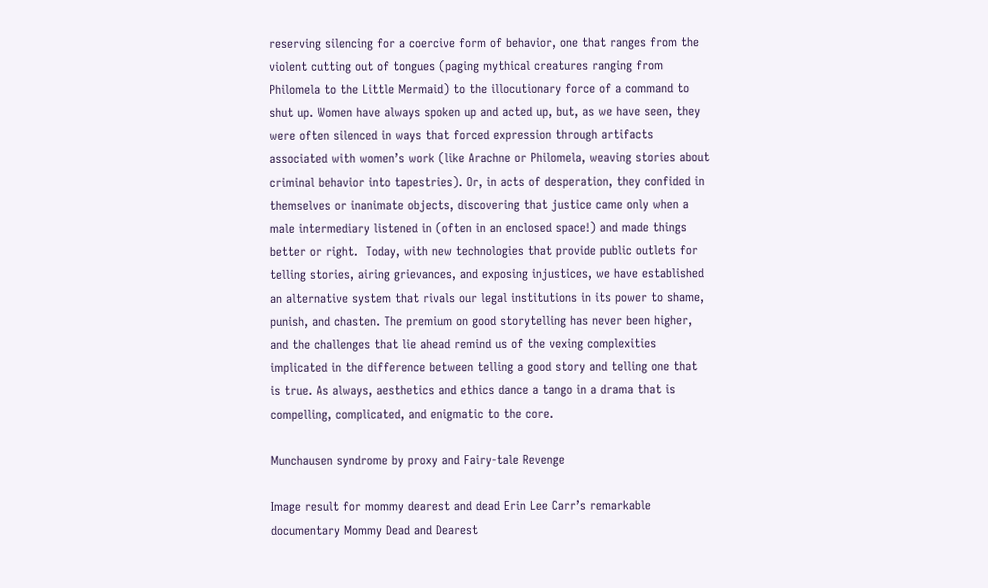reserving silencing for a coercive form of behavior, one that ranges from the violent cutting out of tongues (paging mythical creatures ranging from Philomela to the Little Mermaid) to the illocutionary force of a command to shut up. Women have always spoken up and acted up, but, as we have seen, they were often silenced in ways that forced expression through artifacts associated with women’s work (like Arachne or Philomela, weaving stories about criminal behavior into tapestries). Or, in acts of desperation, they confided in themselves or inanimate objects, discovering that justice came only when a male intermediary listened in (often in an enclosed space!) and made things better or right.  Today, with new technologies that provide public outlets for telling stories, airing grievances, and exposing injustices, we have established an alternative system that rivals our legal institutions in its power to shame, punish, and chasten. The premium on good storytelling has never been higher, and the challenges that lie ahead remind us of the vexing complexities implicated in the difference between telling a good story and telling one that is true. As always, aesthetics and ethics dance a tango in a drama that is compelling, complicated, and enigmatic to the core.

Munchausen syndrome by proxy and Fairy-tale Revenge

Image result for mommy dearest and dead Erin Lee Carr’s remarkable documentary Mommy Dead and Dearest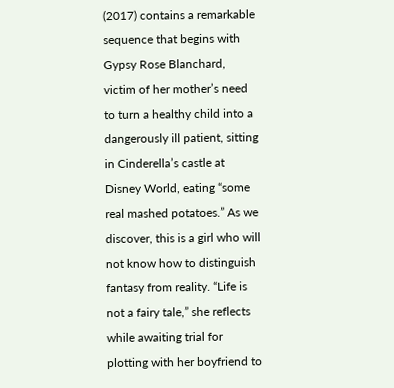(2017) contains a remarkable sequence that begins with Gypsy Rose Blanchard, victim of her mother’s need to turn a healthy child into a dangerously ill patient, sitting in Cinderella’s castle at Disney World, eating “some real mashed potatoes.” As we discover, this is a girl who will not know how to distinguish fantasy from reality. “Life is not a fairy tale,” she reflects while awaiting trial for plotting with her boyfriend to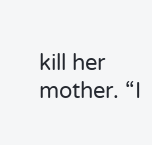kill her mother. “I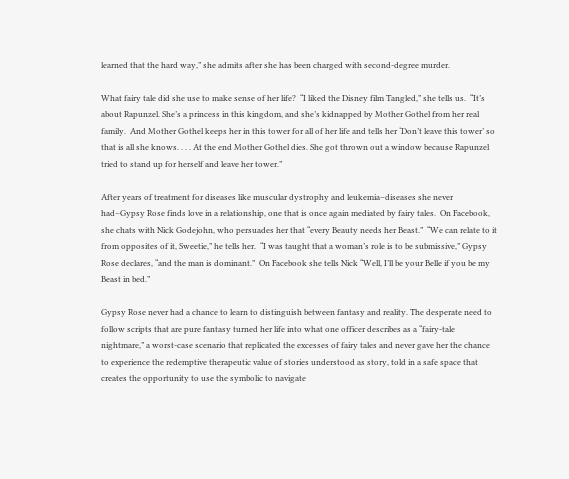learned that the hard way,” she admits after she has been charged with second-degree murder.

What fairy tale did she use to make sense of her life?  “I liked the Disney film Tangled,” she tells us.  “It’s about Rapunzel. She’s a princess in this kingdom, and she’s kidnapped by Mother Gothel from her real family.  And Mother Gothel keeps her in this tower for all of her life and tells her ‘Don’t leave this tower’ so that is all she knows. . . . At the end Mother Gothel dies. She got thrown out a window because Rapunzel tried to stand up for herself and leave her tower.”

After years of treatment for diseases like muscular dystrophy and leukemia–diseases she never had–Gypsy Rose finds love in a relationship, one that is once again mediated by fairy tales.  On Facebook, she chats with Nick Godejohn, who persuades her that “every Beauty needs her Beast.”  “We can relate to it from opposites of it, Sweetie,” he tells her.  “I was taught that a woman’s role is to be submissive,” Gypsy Rose declares, “and the man is dominant.”  On Facebook she tells Nick “Well, I’ll be your Belle if you be my Beast in bed.”

Gypsy Rose never had a chance to learn to distinguish between fantasy and reality. The desperate need to follow scripts that are pure fantasy turned her life into what one officer describes as a “fairy-tale nightmare,” a worst-case scenario that replicated the excesses of fairy tales and never gave her the chance to experience the redemptive therapeutic value of stories understood as story, told in a safe space that creates the opportunity to use the symbolic to navigate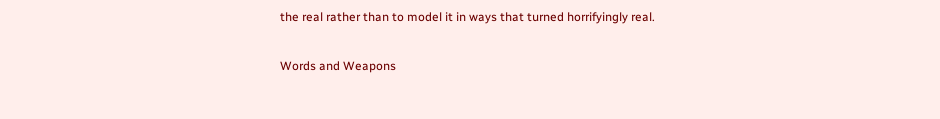the real rather than to model it in ways that turned horrifyingly real.

Words and Weapons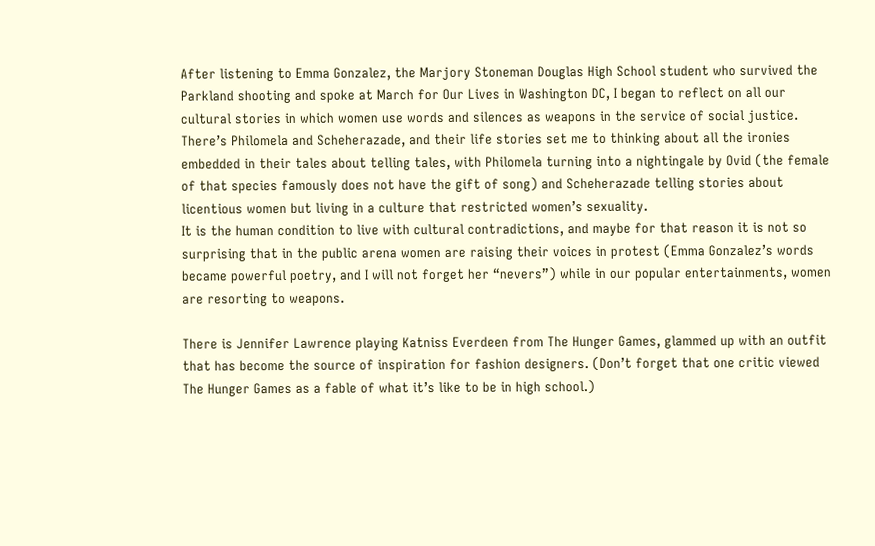After listening to Emma Gonzalez, the Marjory Stoneman Douglas High School student who survived the Parkland shooting and spoke at March for Our Lives in Washington DC, I began to reflect on all our cultural stories in which women use words and silences as weapons in the service of social justice.  There’s Philomela and Scheherazade, and their life stories set me to thinking about all the ironies embedded in their tales about telling tales, with Philomela turning into a nightingale by Ovid (the female of that species famously does not have the gift of song) and Scheherazade telling stories about licentious women but living in a culture that restricted women’s sexuality.
It is the human condition to live with cultural contradictions, and maybe for that reason it is not so surprising that in the public arena women are raising their voices in protest (Emma Gonzalez’s words became powerful poetry, and I will not forget her “nevers”) while in our popular entertainments, women are resorting to weapons.

There is Jennifer Lawrence playing Katniss Everdeen from The Hunger Games, glammed up with an outfit that has become the source of inspiration for fashion designers. (Don’t forget that one critic viewed The Hunger Games as a fable of what it’s like to be in high school.)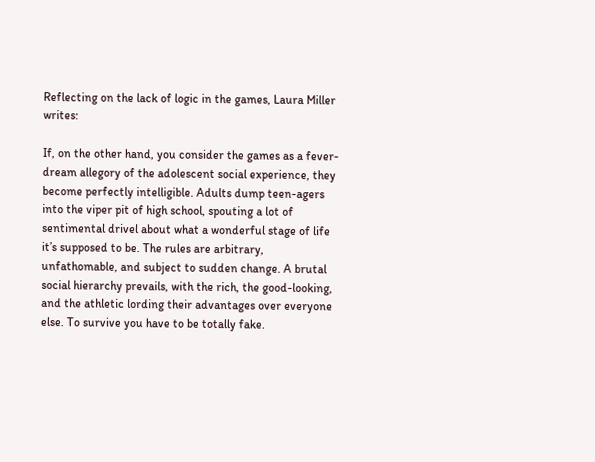Reflecting on the lack of logic in the games, Laura Miller writes:

If, on the other hand, you consider the games as a fever-dream allegory of the adolescent social experience, they become perfectly intelligible. Adults dump teen-agers into the viper pit of high school, spouting a lot of sentimental drivel about what a wonderful stage of life it’s supposed to be. The rules are arbitrary, unfathomable, and subject to sudden change. A brutal social hierarchy prevails, with the rich, the good-looking, and the athletic lording their advantages over everyone else. To survive you have to be totally fake.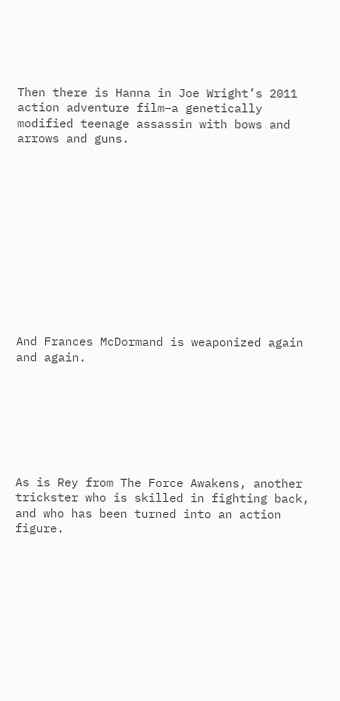Then there is Hanna in Joe Wright’s 2011 action adventure film–a genetically modified teenage assassin with bows and arrows and guns.












And Frances McDormand is weaponized again and again.







As is Rey from The Force Awakens, another trickster who is skilled in fighting back, and who has been turned into an action figure.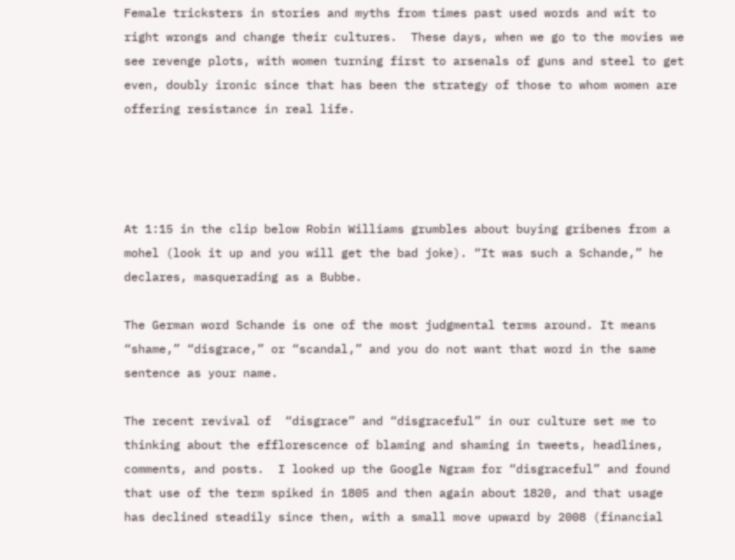Female tricksters in stories and myths from times past used words and wit to right wrongs and change their cultures.  These days, when we go to the movies we see revenge plots, with women turning first to arsenals of guns and steel to get even, doubly ironic since that has been the strategy of those to whom women are offering resistance in real life.




At 1:15 in the clip below Robin Williams grumbles about buying gribenes from a mohel (look it up and you will get the bad joke). “It was such a Schande,” he declares, masquerading as a Bubbe.

The German word Schande is one of the most judgmental terms around. It means “shame,” “disgrace,” or “scandal,” and you do not want that word in the same sentence as your name.

The recent revival of  “disgrace” and “disgraceful” in our culture set me to thinking about the efflorescence of blaming and shaming in tweets, headlines, comments, and posts.  I looked up the Google Ngram for “disgraceful” and found that use of the term spiked in 1805 and then again about 1820, and that usage has declined steadily since then, with a small move upward by 2008 (financial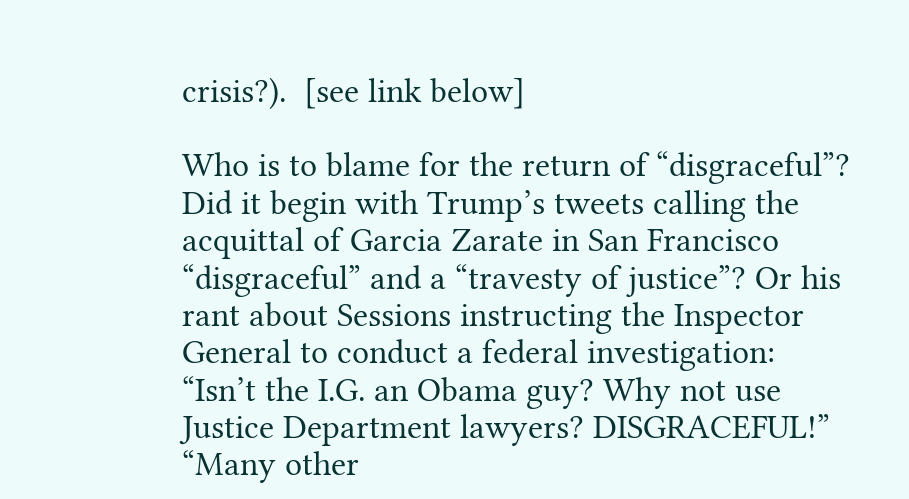crisis?).  [see link below]

Who is to blame for the return of “disgraceful”?  Did it begin with Trump’s tweets calling the acquittal of Garcia Zarate in San Francisco “disgraceful” and a “travesty of justice”? Or his rant about Sessions instructing the Inspector General to conduct a federal investigation:  “Isn’t the I.G. an Obama guy? Why not use Justice Department lawyers? DISGRACEFUL!”  “Many other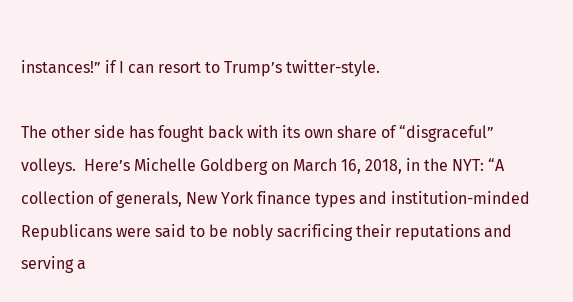instances!” if I can resort to Trump’s twitter-style.

The other side has fought back with its own share of “disgraceful” volleys.  Here’s Michelle Goldberg on March 16, 2018, in the NYT: “A collection of generals, New York finance types and institution-minded Republicans were said to be nobly sacrificing their reputations and serving a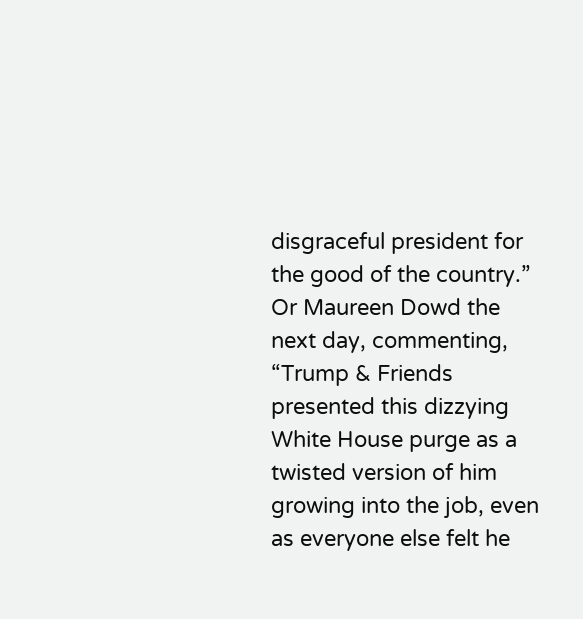disgraceful president for the good of the country.” Or Maureen Dowd the next day, commenting, “Trump & Friends presented this dizzying White House purge as a twisted version of him growing into the job, even as everyone else felt he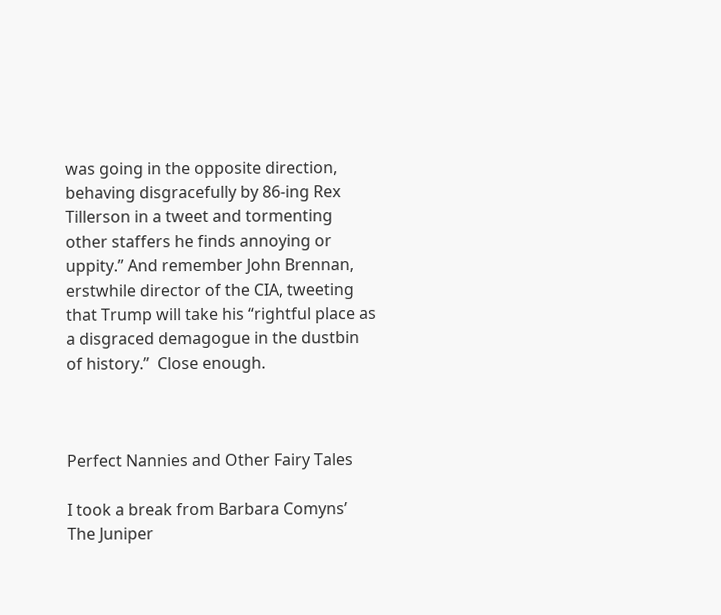was going in the opposite direction, behaving disgracefully by 86-ing Rex Tillerson in a tweet and tormenting other staffers he finds annoying or uppity.” And remember John Brennan, erstwhile director of the CIA, tweeting that Trump will take his “rightful place as a disgraced demagogue in the dustbin of history.”  Close enough.



Perfect Nannies and Other Fairy Tales

I took a break from Barbara Comyns’ The Juniper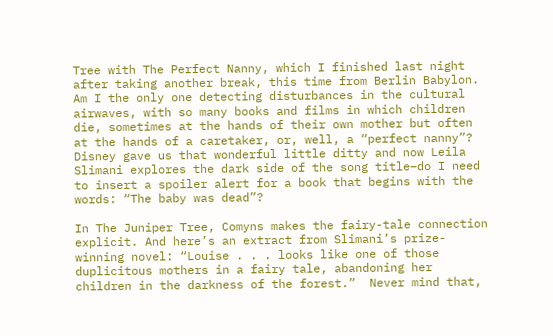Tree with The Perfect Nanny, which I finished last night after taking another break, this time from Berlin Babylon.  Am I the only one detecting disturbances in the cultural airwaves, with so many books and films in which children die, sometimes at the hands of their own mother but often at the hands of a caretaker, or, well, a “perfect nanny”?  Disney gave us that wonderful little ditty and now Leila Slimani explores the dark side of the song title–do I need to insert a spoiler alert for a book that begins with the words: “The baby was dead”?

In The Juniper Tree, Comyns makes the fairy-tale connection explicit. And here’s an extract from Slimani’s prize-winning novel: “Louise . . . looks like one of those duplicitous mothers in a fairy tale, abandoning her children in the darkness of the forest.”  Never mind that,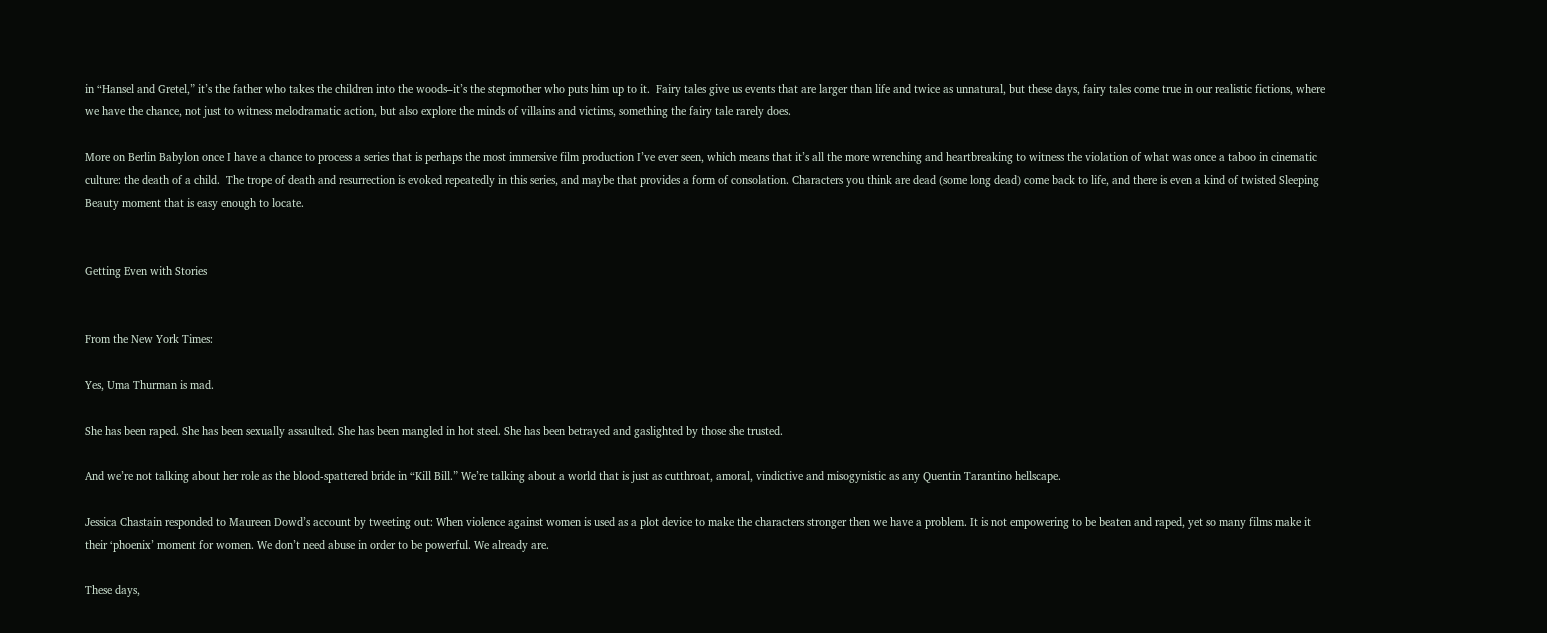in “Hansel and Gretel,” it’s the father who takes the children into the woods–it’s the stepmother who puts him up to it.  Fairy tales give us events that are larger than life and twice as unnatural, but these days, fairy tales come true in our realistic fictions, where we have the chance, not just to witness melodramatic action, but also explore the minds of villains and victims, something the fairy tale rarely does.

More on Berlin Babylon once I have a chance to process a series that is perhaps the most immersive film production I’ve ever seen, which means that it’s all the more wrenching and heartbreaking to witness the violation of what was once a taboo in cinematic culture: the death of a child.  The trope of death and resurrection is evoked repeatedly in this series, and maybe that provides a form of consolation. Characters you think are dead (some long dead) come back to life, and there is even a kind of twisted Sleeping Beauty moment that is easy enough to locate.


Getting Even with Stories


From the New York Times:

Yes, Uma Thurman is mad.

She has been raped. She has been sexually assaulted. She has been mangled in hot steel. She has been betrayed and gaslighted by those she trusted.

And we’re not talking about her role as the blood-spattered bride in “Kill Bill.” We’re talking about a world that is just as cutthroat, amoral, vindictive and misogynistic as any Quentin Tarantino hellscape.

Jessica Chastain responded to Maureen Dowd’s account by tweeting out: When violence against women is used as a plot device to make the characters stronger then we have a problem. It is not empowering to be beaten and raped, yet so many films make it their ‘phoenix’ moment for women. We don’t need abuse in order to be powerful. We already are.

These days,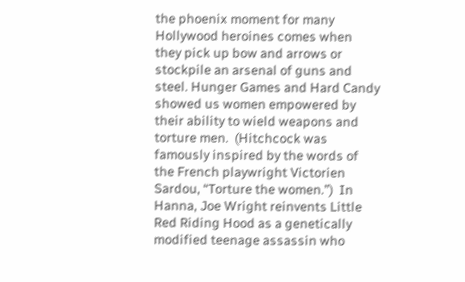the phoenix moment for many Hollywood heroines comes when they pick up bow and arrows or stockpile an arsenal of guns and steel. Hunger Games and Hard Candy showed us women empowered by their ability to wield weapons and torture men.  (Hitchcock was famously inspired by the words of the French playwright Victorien Sardou, “Torture the women.”)  In Hanna, Joe Wright reinvents Little Red Riding Hood as a genetically modified teenage assassin who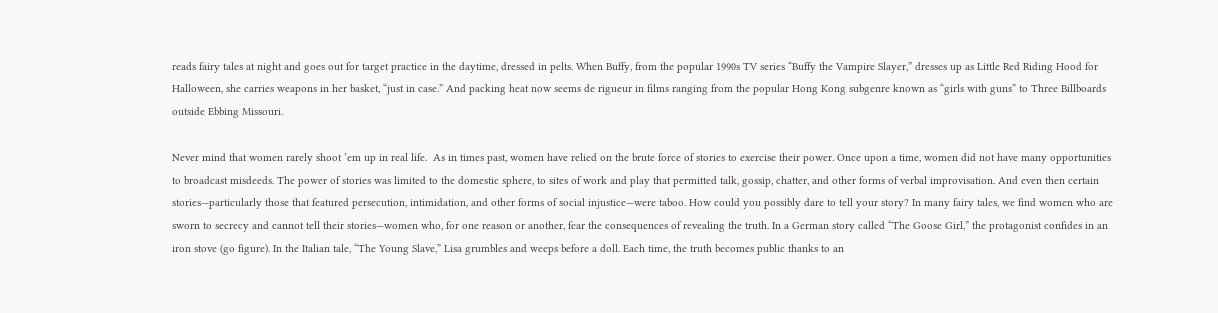reads fairy tales at night and goes out for target practice in the daytime, dressed in pelts. When Buffy, from the popular 1990s TV series “Buffy the Vampire Slayer,” dresses up as Little Red Riding Hood for Halloween, she carries weapons in her basket, “just in case.” And packing heat now seems de rigueur in films ranging from the popular Hong Kong subgenre known as “girls with guns” to Three Billboards outside Ebbing Missouri.

Never mind that women rarely shoot ’em up in real life.  As in times past, women have relied on the brute force of stories to exercise their power. Once upon a time, women did not have many opportunities to broadcast misdeeds. The power of stories was limited to the domestic sphere, to sites of work and play that permitted talk, gossip, chatter, and other forms of verbal improvisation. And even then certain stories—particularly those that featured persecution, intimidation, and other forms of social injustice—were taboo. How could you possibly dare to tell your story? In many fairy tales, we find women who are sworn to secrecy and cannot tell their stories—women who, for one reason or another, fear the consequences of revealing the truth. In a German story called “The Goose Girl,” the protagonist confides in an iron stove (go figure). In the Italian tale, “The Young Slave,” Lisa grumbles and weeps before a doll. Each time, the truth becomes public thanks to an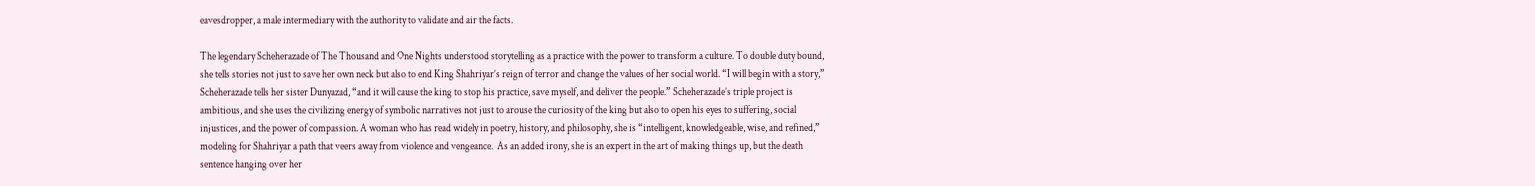eavesdropper, a male intermediary with the authority to validate and air the facts.

The legendary Scheherazade of The Thousand and One Nights understood storytelling as a practice with the power to transform a culture. To double duty bound, she tells stories not just to save her own neck but also to end King Shahriyar’s reign of terror and change the values of her social world. “I will begin with a story,” Scheherazade tells her sister Dunyazad, “and it will cause the king to stop his practice, save myself, and deliver the people.” Scheherazade’s triple project is ambitious, and she uses the civilizing energy of symbolic narratives not just to arouse the curiosity of the king but also to open his eyes to suffering, social injustices, and the power of compassion. A woman who has read widely in poetry, history, and philosophy, she is “intelligent, knowledgeable, wise, and refined,” modeling for Shahriyar a path that veers away from violence and vengeance.  As an added irony, she is an expert in the art of making things up, but the death sentence hanging over her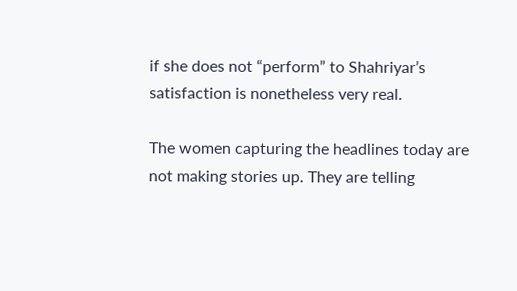if she does not “perform” to Shahriyar’s satisfaction is nonetheless very real.

The women capturing the headlines today are not making stories up. They are telling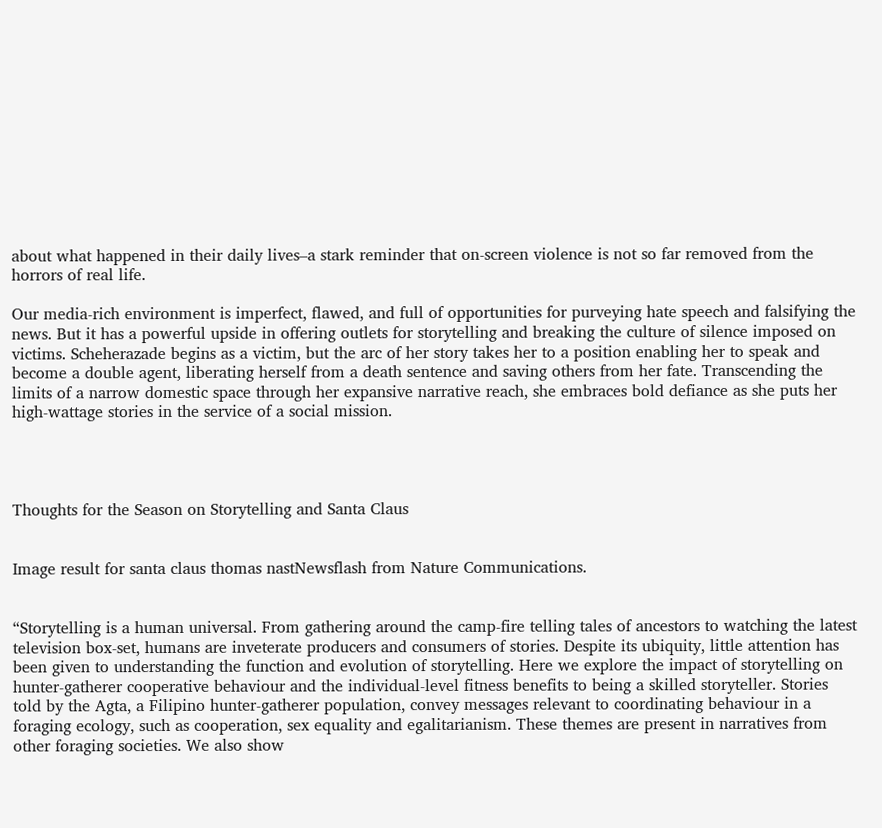about what happened in their daily lives–a stark reminder that on-screen violence is not so far removed from the horrors of real life.

Our media-rich environment is imperfect, flawed, and full of opportunities for purveying hate speech and falsifying the news. But it has a powerful upside in offering outlets for storytelling and breaking the culture of silence imposed on victims. Scheherazade begins as a victim, but the arc of her story takes her to a position enabling her to speak and become a double agent, liberating herself from a death sentence and saving others from her fate. Transcending the limits of a narrow domestic space through her expansive narrative reach, she embraces bold defiance as she puts her high-wattage stories in the service of a social mission.




Thoughts for the Season on Storytelling and Santa Claus


Image result for santa claus thomas nastNewsflash from Nature Communications.


“Storytelling is a human universal. From gathering around the camp-fire telling tales of ancestors to watching the latest television box-set, humans are inveterate producers and consumers of stories. Despite its ubiquity, little attention has been given to understanding the function and evolution of storytelling. Here we explore the impact of storytelling on hunter-gatherer cooperative behaviour and the individual-level fitness benefits to being a skilled storyteller. Stories told by the Agta, a Filipino hunter-gatherer population, convey messages relevant to coordinating behaviour in a foraging ecology, such as cooperation, sex equality and egalitarianism. These themes are present in narratives from other foraging societies. We also show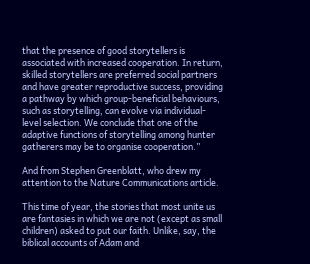that the presence of good storytellers is associated with increased cooperation. In return, skilled storytellers are preferred social partners and have greater reproductive success, providing a pathway by which group-beneficial behaviours, such as storytelling, can evolve via individual-level selection. We conclude that one of the adaptive functions of storytelling among hunter gatherers may be to organise cooperation.”

And from Stephen Greenblatt, who drew my attention to the Nature Communications article.

This time of year, the stories that most unite us are fantasies in which we are not (except as small children) asked to put our faith. Unlike, say, the biblical accounts of Adam and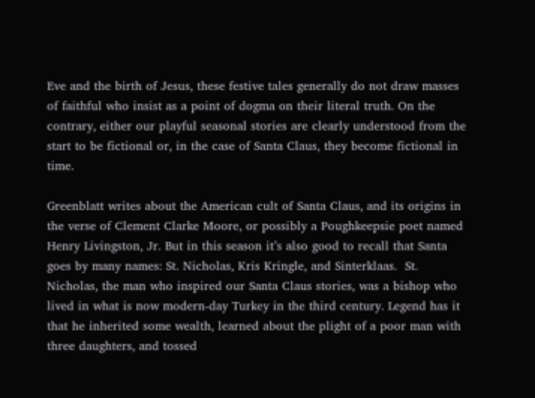Eve and the birth of Jesus, these festive tales generally do not draw masses of faithful who insist as a point of dogma on their literal truth. On the contrary, either our playful seasonal stories are clearly understood from the start to be fictional or, in the case of Santa Claus, they become fictional in time.

Greenblatt writes about the American cult of Santa Claus, and its origins in the verse of Clement Clarke Moore, or possibly a Poughkeepsie poet named Henry Livingston, Jr. But in this season it’s also good to recall that Santa goes by many names: St. Nicholas, Kris Kringle, and Sinterklaas.  St. Nicholas, the man who inspired our Santa Claus stories, was a bishop who lived in what is now modern-day Turkey in the third century. Legend has it that he inherited some wealth, learned about the plight of a poor man with three daughters, and tossed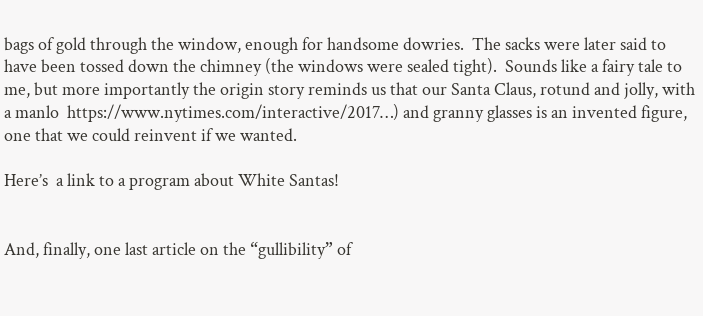bags of gold through the window, enough for handsome dowries.  The sacks were later said to have been tossed down the chimney (the windows were sealed tight).  Sounds like a fairy tale to me, but more importantly the origin story reminds us that our Santa Claus, rotund and jolly, with a manlo  https://www.nytimes.com/interactive/2017…) and granny glasses is an invented figure, one that we could reinvent if we wanted.

Here’s  a link to a program about White Santas!


And, finally, one last article on the “gullibility” of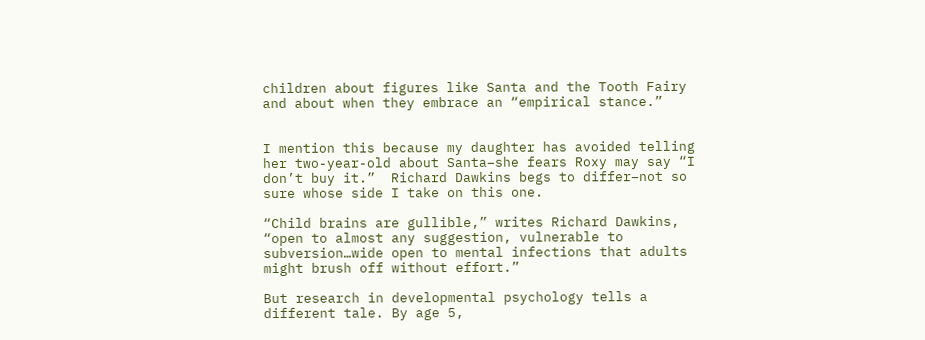children about figures like Santa and the Tooth Fairy and about when they embrace an “empirical stance.”


I mention this because my daughter has avoided telling her two-year-old about Santa–she fears Roxy may say “I don’t buy it.”  Richard Dawkins begs to differ–not so sure whose side I take on this one.

“Child brains are gullible,” writes Richard Dawkins, “open to almost any suggestion, vulnerable to subversion…wide open to mental infections that adults might brush off without effort.”

But research in developmental psychology tells a different tale. By age 5,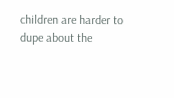children are harder to dupe about the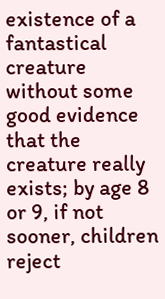existence of a fantastical creature without some good evidence that the creature really exists; by age 8 or 9, if not sooner, children reject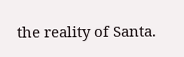the reality of Santa.